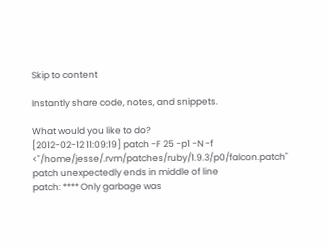Skip to content

Instantly share code, notes, and snippets.

What would you like to do?
[2012-02-12 11:09:19] patch -F 25 -p1 -N -f <"/home/jesse/.rvm/patches/ruby/1.9.3/p0/falcon.patch"
patch unexpectedly ends in middle of line
patch: **** Only garbage was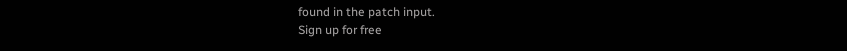found in the patch input.
Sign up for free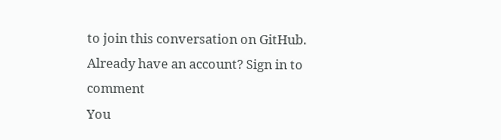to join this conversation on GitHub. Already have an account? Sign in to comment
You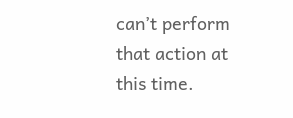can’t perform that action at this time.